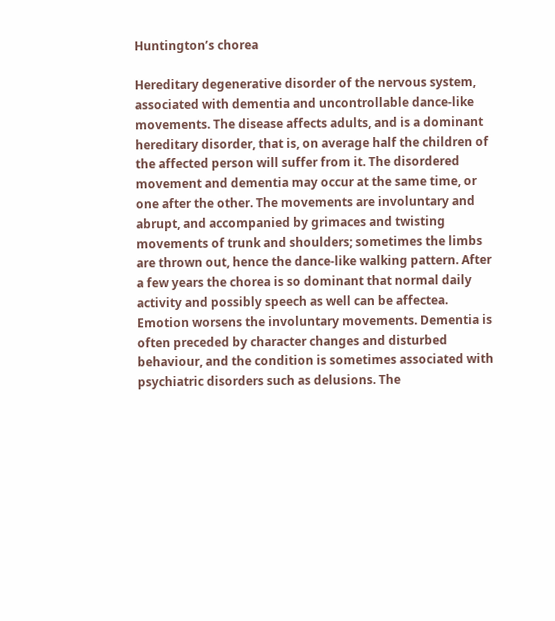Huntington’s chorea

Hereditary degenerative disorder of the nervous system, associated with dementia and uncontrollable dance-like movements. The disease affects adults, and is a dominant hereditary disorder, that is, on average half the children of the affected person will suffer from it. The disordered movement and dementia may occur at the same time, or one after the other. The movements are involuntary and abrupt, and accompanied by grimaces and twisting movements of trunk and shoulders; sometimes the limbs are thrown out, hence the dance-like walking pattern. After a few years the chorea is so dominant that normal daily activity and possibly speech as well can be affectea. Emotion worsens the involuntary movements. Dementia is often preceded by character changes and disturbed behaviour, and the condition is sometimes associated with psychiatric disorders such as delusions. The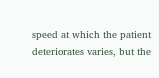speed at which the patient deteriorates varies, but the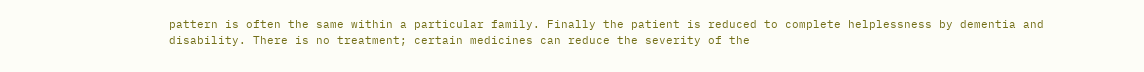pattern is often the same within a particular family. Finally the patient is reduced to complete helplessness by dementia and disability. There is no treatment; certain medicines can reduce the severity of the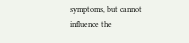symptoms, but cannot influence the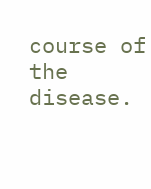course of the disease.